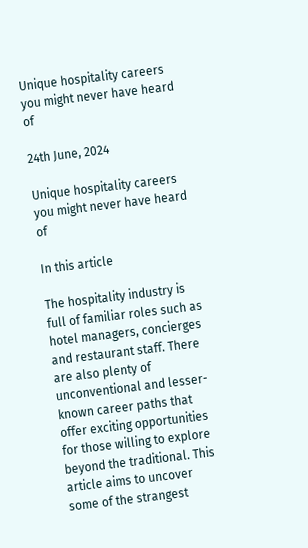Unique hospitality careers you might never have heard of

24th June, 2024

Unique hospitality careers you might never have heard of

In this article

The hospitality industry is full of familiar roles such as hotel managers, concierges and restaurant staff. There are also plenty of unconventional and lesser-known career paths that offer exciting opportunities for those willing to explore beyond the traditional. This article aims to uncover some of the strangest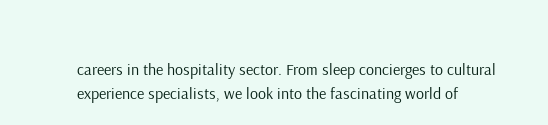careers in the hospitality sector. From sleep concierges to cultural experience specialists, we look into the fascinating world of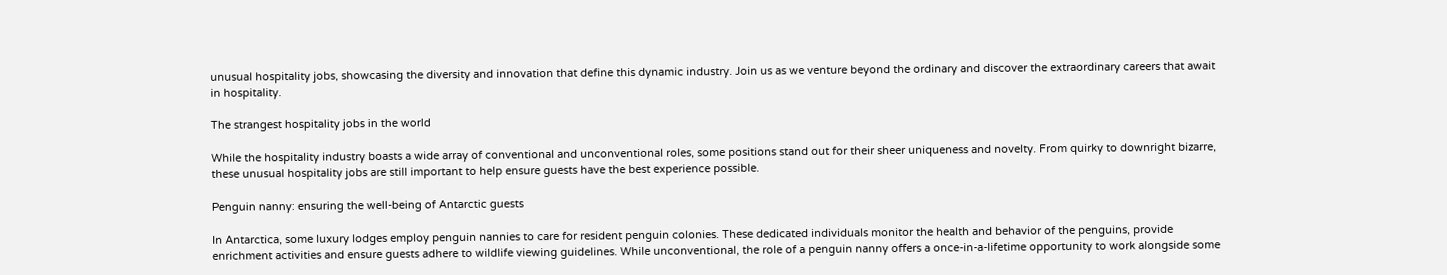unusual hospitality jobs, showcasing the diversity and innovation that define this dynamic industry. Join us as we venture beyond the ordinary and discover the extraordinary careers that await in hospitality.

The strangest hospitality jobs in the world

While the hospitality industry boasts a wide array of conventional and unconventional roles, some positions stand out for their sheer uniqueness and novelty. From quirky to downright bizarre, these unusual hospitality jobs are still important to help ensure guests have the best experience possible.

Penguin nanny: ensuring the well-being of Antarctic guests

In Antarctica, some luxury lodges employ penguin nannies to care for resident penguin colonies. These dedicated individuals monitor the health and behavior of the penguins, provide enrichment activities and ensure guests adhere to wildlife viewing guidelines. While unconventional, the role of a penguin nanny offers a once-in-a-lifetime opportunity to work alongside some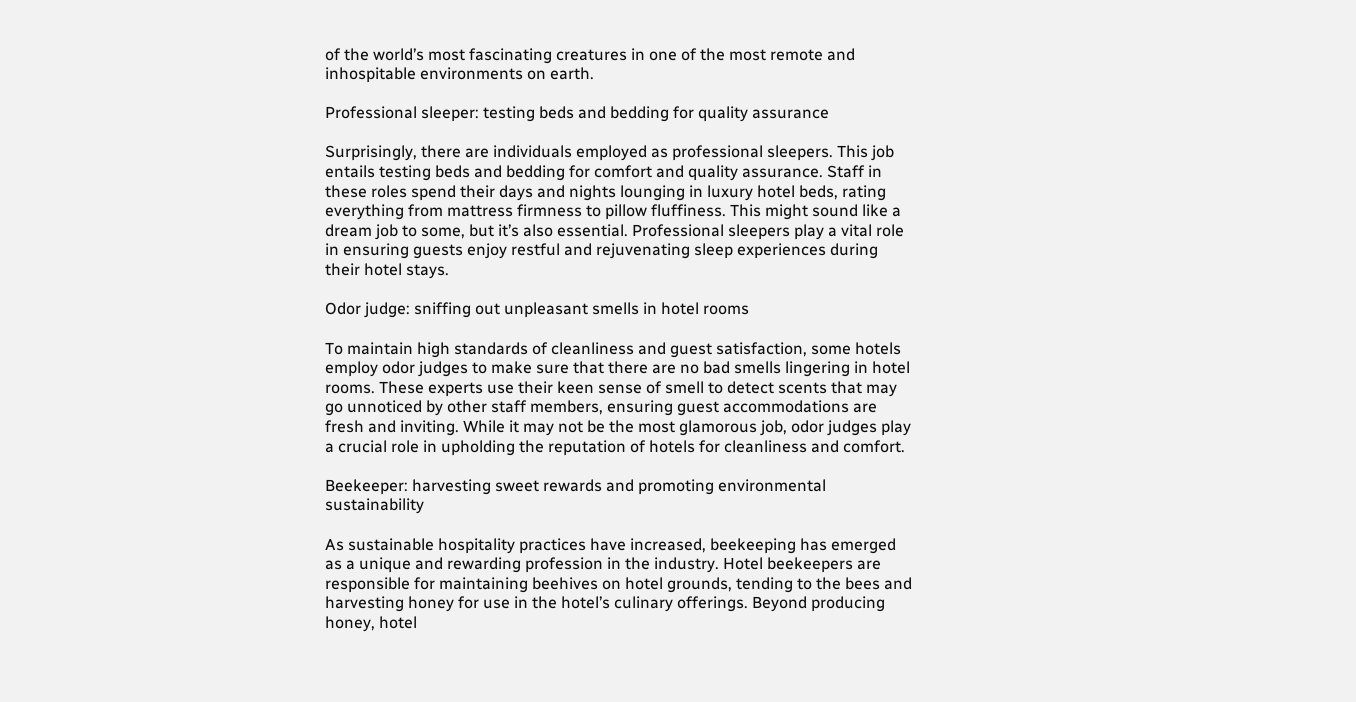of the world’s most fascinating creatures in one of the most remote and inhospitable environments on earth.

Professional sleeper: testing beds and bedding for quality assurance

Surprisingly, there are individuals employed as professional sleepers. This job entails testing beds and bedding for comfort and quality assurance. Staff in these roles spend their days and nights lounging in luxury hotel beds, rating everything from mattress firmness to pillow fluffiness. This might sound like a dream job to some, but it’s also essential. Professional sleepers play a vital role in ensuring guests enjoy restful and rejuvenating sleep experiences during their hotel stays.

Odor judge: sniffing out unpleasant smells in hotel rooms

To maintain high standards of cleanliness and guest satisfaction, some hotels employ odor judges to make sure that there are no bad smells lingering in hotel rooms. These experts use their keen sense of smell to detect scents that may go unnoticed by other staff members, ensuring guest accommodations are fresh and inviting. While it may not be the most glamorous job, odor judges play a crucial role in upholding the reputation of hotels for cleanliness and comfort.

Beekeeper: harvesting sweet rewards and promoting environmental sustainability

As sustainable hospitality practices have increased, beekeeping has emerged as a unique and rewarding profession in the industry. Hotel beekeepers are responsible for maintaining beehives on hotel grounds, tending to the bees and harvesting honey for use in the hotel’s culinary offerings. Beyond producing honey, hotel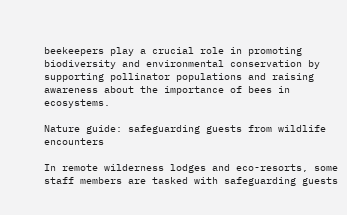beekeepers play a crucial role in promoting biodiversity and environmental conservation by supporting pollinator populations and raising awareness about the importance of bees in ecosystems.

Nature guide: safeguarding guests from wildlife encounters

In remote wilderness lodges and eco-resorts, some staff members are tasked with safeguarding guests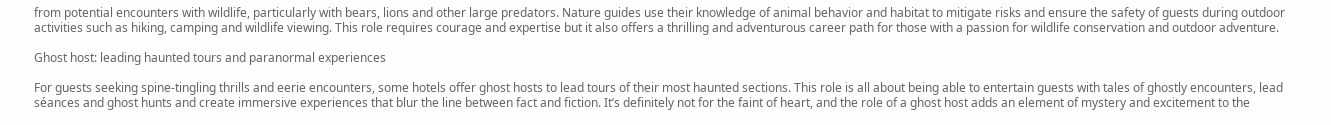from potential encounters with wildlife, particularly with bears, lions and other large predators. Nature guides use their knowledge of animal behavior and habitat to mitigate risks and ensure the safety of guests during outdoor activities such as hiking, camping and wildlife viewing. This role requires courage and expertise but it also offers a thrilling and adventurous career path for those with a passion for wildlife conservation and outdoor adventure.

Ghost host: leading haunted tours and paranormal experiences

For guests seeking spine-tingling thrills and eerie encounters, some hotels offer ghost hosts to lead tours of their most haunted sections. This role is all about being able to entertain guests with tales of ghostly encounters, lead séances and ghost hunts and create immersive experiences that blur the line between fact and fiction. It’s definitely not for the faint of heart, and the role of a ghost host adds an element of mystery and excitement to the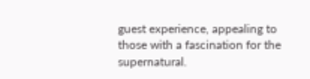guest experience, appealing to those with a fascination for the supernatural.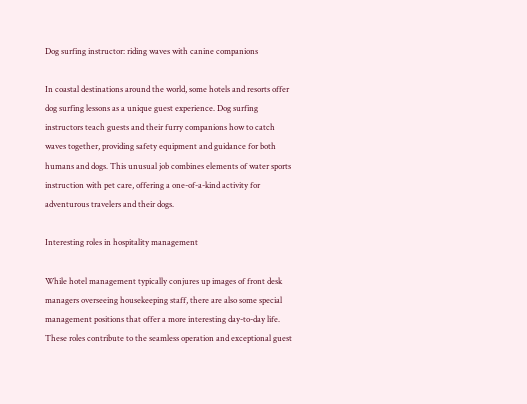Dog surfing instructor: riding waves with canine companions

In coastal destinations around the world, some hotels and resorts offer dog surfing lessons as a unique guest experience. Dog surfing instructors teach guests and their furry companions how to catch waves together, providing safety equipment and guidance for both humans and dogs. This unusual job combines elements of water sports instruction with pet care, offering a one-of-a-kind activity for adventurous travelers and their dogs.

Interesting roles in hospitality management

While hotel management typically conjures up images of front desk managers overseeing housekeeping staff, there are also some special management positions that offer a more interesting day-to-day life. These roles contribute to the seamless operation and exceptional guest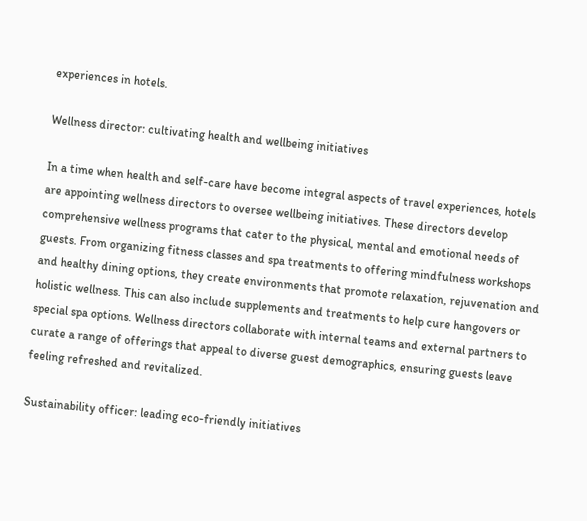experiences in hotels.

Wellness director: cultivating health and wellbeing initiatives

In a time when health and self-care have become integral aspects of travel experiences, hotels are appointing wellness directors to oversee wellbeing initiatives. These directors develop comprehensive wellness programs that cater to the physical, mental and emotional needs of guests. From organizing fitness classes and spa treatments to offering mindfulness workshops and healthy dining options, they create environments that promote relaxation, rejuvenation and holistic wellness. This can also include supplements and treatments to help cure hangovers or special spa options. Wellness directors collaborate with internal teams and external partners to curate a range of offerings that appeal to diverse guest demographics, ensuring guests leave feeling refreshed and revitalized.

Sustainability officer: leading eco-friendly initiatives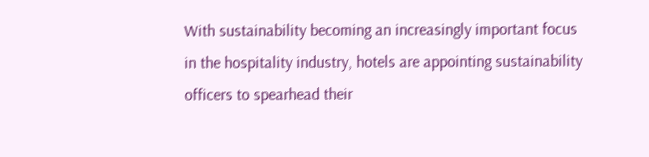With sustainability becoming an increasingly important focus in the hospitality industry, hotels are appointing sustainability officers to spearhead their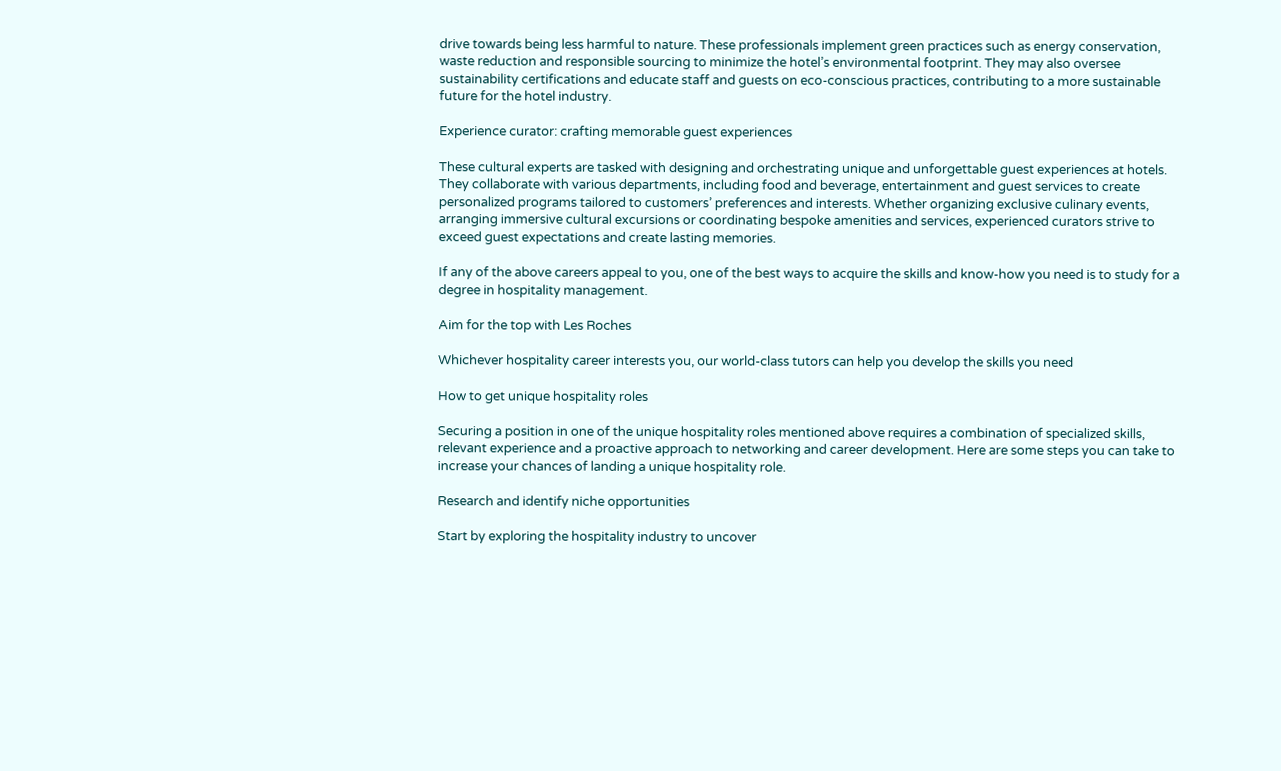drive towards being less harmful to nature. These professionals implement green practices such as energy conservation, waste reduction and responsible sourcing to minimize the hotel’s environmental footprint. They may also oversee sustainability certifications and educate staff and guests on eco-conscious practices, contributing to a more sustainable future for the hotel industry.

Experience curator: crafting memorable guest experiences

These cultural experts are tasked with designing and orchestrating unique and unforgettable guest experiences at hotels. They collaborate with various departments, including food and beverage, entertainment and guest services to create personalized programs tailored to customers’ preferences and interests. Whether organizing exclusive culinary events, arranging immersive cultural excursions or coordinating bespoke amenities and services, experienced curators strive to exceed guest expectations and create lasting memories.

If any of the above careers appeal to you, one of the best ways to acquire the skills and know-how you need is to study for a degree in hospitality management.

Aim for the top with Les Roches

Whichever hospitality career interests you, our world-class tutors can help you develop the skills you need

How to get unique hospitality roles

Securing a position in one of the unique hospitality roles mentioned above requires a combination of specialized skills, relevant experience and a proactive approach to networking and career development. Here are some steps you can take to increase your chances of landing a unique hospitality role.

Research and identify niche opportunities

Start by exploring the hospitality industry to uncover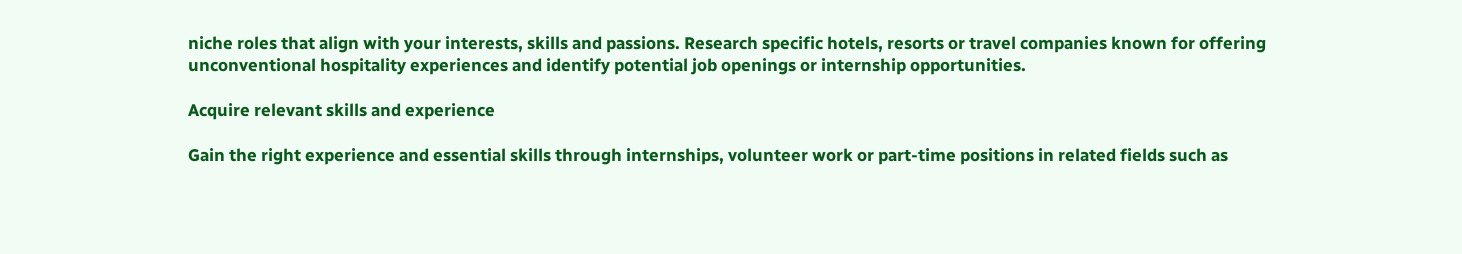niche roles that align with your interests, skills and passions. Research specific hotels, resorts or travel companies known for offering unconventional hospitality experiences and identify potential job openings or internship opportunities.

Acquire relevant skills and experience

Gain the right experience and essential skills through internships, volunteer work or part-time positions in related fields such as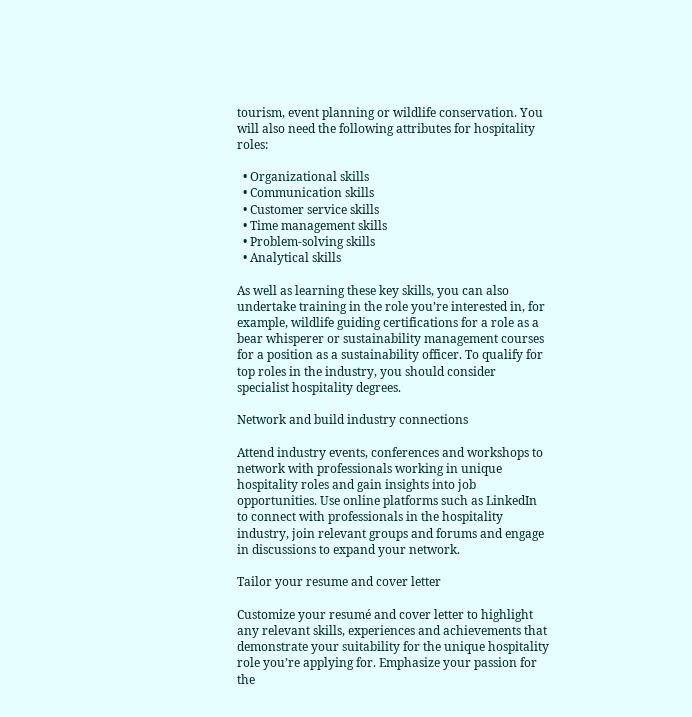tourism, event planning or wildlife conservation. You will also need the following attributes for hospitality roles:

  • Organizational skills
  • Communication skills
  • Customer service skills
  • Time management skills
  • Problem-solving skills
  • Analytical skills

As well as learning these key skills, you can also undertake training in the role you’re interested in, for example, wildlife guiding certifications for a role as a bear whisperer or sustainability management courses for a position as a sustainability officer. To qualify for top roles in the industry, you should consider specialist hospitality degrees.

Network and build industry connections

Attend industry events, conferences and workshops to network with professionals working in unique hospitality roles and gain insights into job opportunities. Use online platforms such as LinkedIn to connect with professionals in the hospitality industry, join relevant groups and forums and engage in discussions to expand your network.

Tailor your resume and cover letter

Customize your resumé and cover letter to highlight any relevant skills, experiences and achievements that demonstrate your suitability for the unique hospitality role you’re applying for. Emphasize your passion for the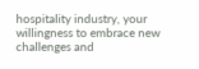hospitality industry, your willingness to embrace new challenges and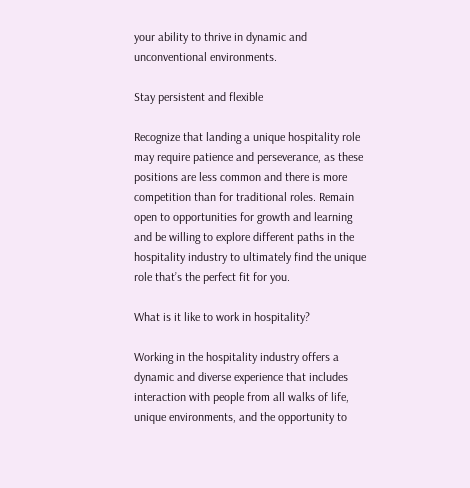your ability to thrive in dynamic and unconventional environments.

Stay persistent and flexible

Recognize that landing a unique hospitality role may require patience and perseverance, as these positions are less common and there is more competition than for traditional roles. Remain open to opportunities for growth and learning and be willing to explore different paths in the hospitality industry to ultimately find the unique role that’s the perfect fit for you.

What is it like to work in hospitality?

Working in the hospitality industry offers a dynamic and diverse experience that includes interaction with people from all walks of life, unique environments, and the opportunity to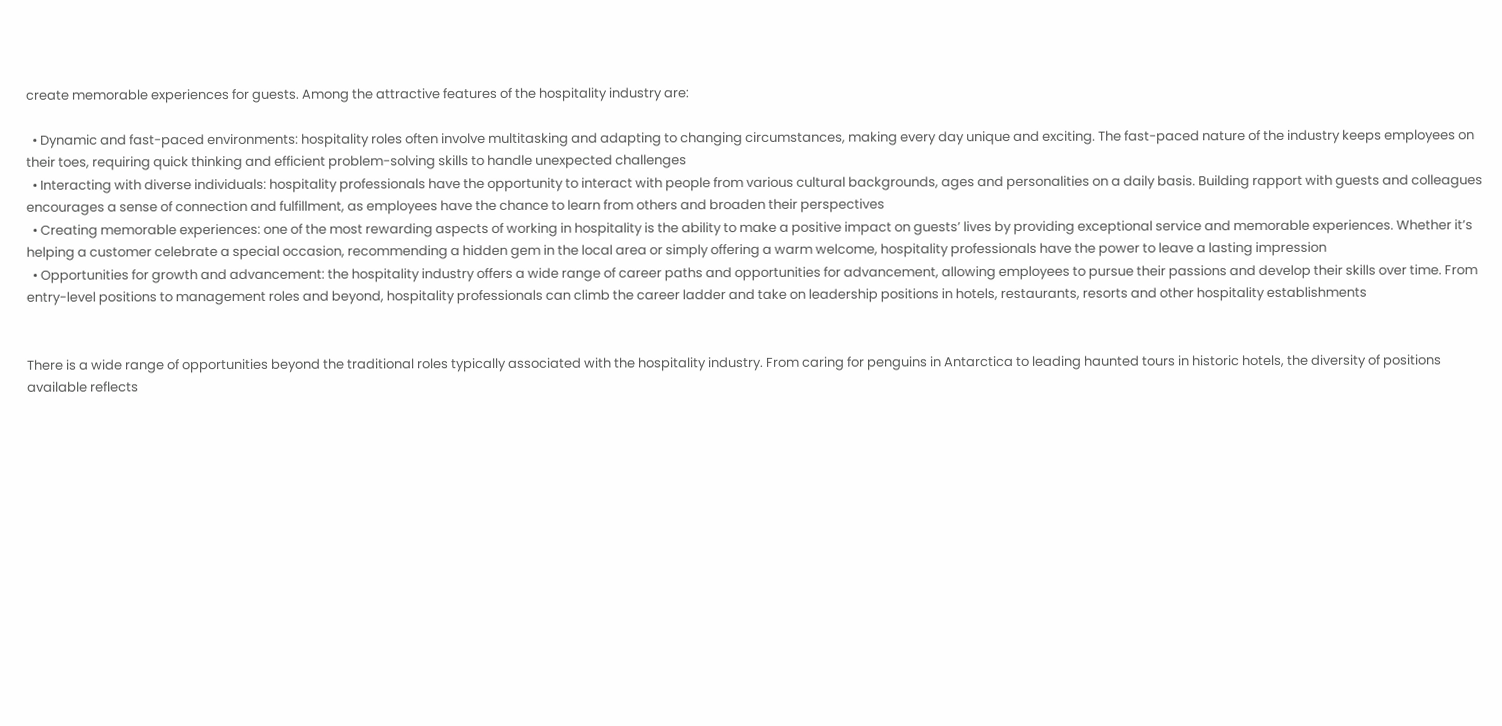create memorable experiences for guests. Among the attractive features of the hospitality industry are:

  • Dynamic and fast-paced environments: hospitality roles often involve multitasking and adapting to changing circumstances, making every day unique and exciting. The fast-paced nature of the industry keeps employees on their toes, requiring quick thinking and efficient problem-solving skills to handle unexpected challenges
  • Interacting with diverse individuals: hospitality professionals have the opportunity to interact with people from various cultural backgrounds, ages and personalities on a daily basis. Building rapport with guests and colleagues encourages a sense of connection and fulfillment, as employees have the chance to learn from others and broaden their perspectives
  • Creating memorable experiences: one of the most rewarding aspects of working in hospitality is the ability to make a positive impact on guests’ lives by providing exceptional service and memorable experiences. Whether it’s helping a customer celebrate a special occasion, recommending a hidden gem in the local area or simply offering a warm welcome, hospitality professionals have the power to leave a lasting impression
  • Opportunities for growth and advancement: the hospitality industry offers a wide range of career paths and opportunities for advancement, allowing employees to pursue their passions and develop their skills over time. From entry-level positions to management roles and beyond, hospitality professionals can climb the career ladder and take on leadership positions in hotels, restaurants, resorts and other hospitality establishments


There is a wide range of opportunities beyond the traditional roles typically associated with the hospitality industry. From caring for penguins in Antarctica to leading haunted tours in historic hotels, the diversity of positions available reflects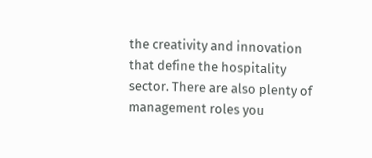the creativity and innovation that define the hospitality sector. There are also plenty of management roles you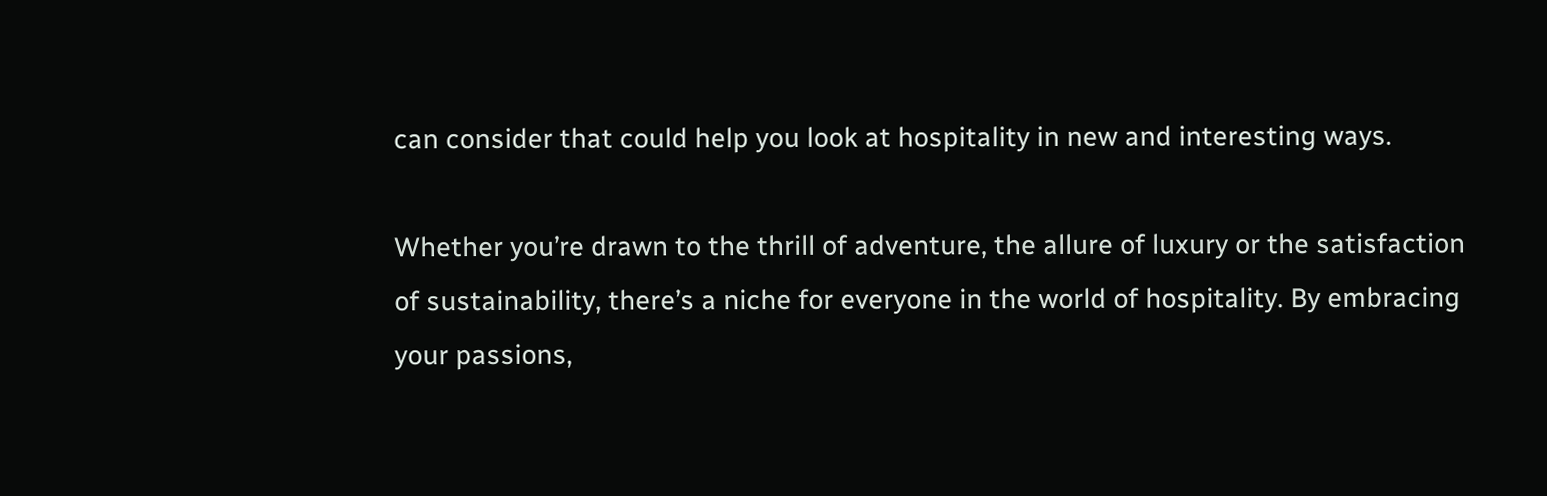can consider that could help you look at hospitality in new and interesting ways.

Whether you’re drawn to the thrill of adventure, the allure of luxury or the satisfaction of sustainability, there’s a niche for everyone in the world of hospitality. By embracing your passions,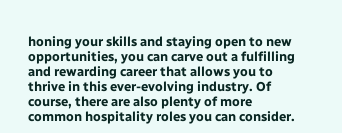honing your skills and staying open to new opportunities, you can carve out a fulfilling and rewarding career that allows you to thrive in this ever-evolving industry. Of course, there are also plenty of more common hospitality roles you can consider.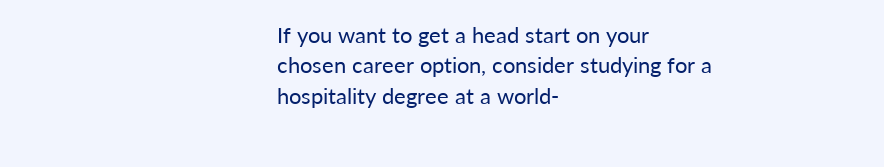If you want to get a head start on your chosen career option, consider studying for a hospitality degree at a world-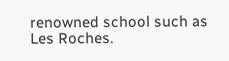renowned school such as Les Roches.